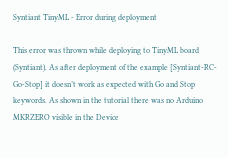Syntiant TinyML - Error during deployment

This error was thrown while deploying to TinyML board (Syntiant). As after deployment of the example [Syntiant-RC-Go-Stop] it doesn’t work as expected with Go and Stop keywords. As shown in the tutorial there was no Arduino MKRZERO visible in the Device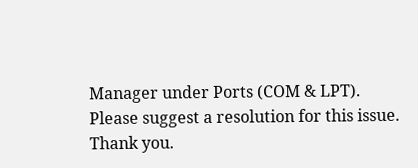Manager under Ports (COM & LPT).
Please suggest a resolution for this issue.
Thank you.